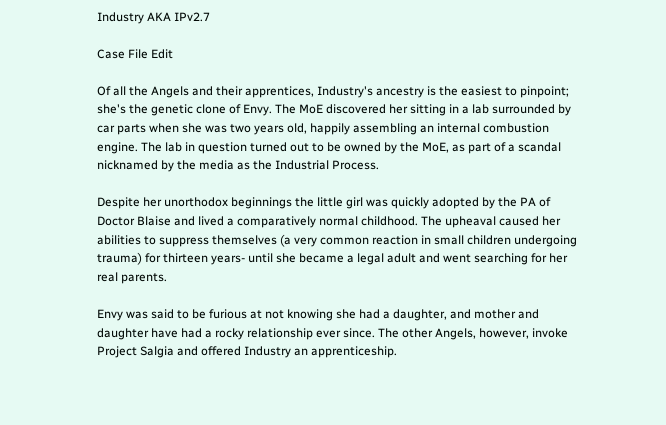Industry AKA IPv2.7

Case File Edit

Of all the Angels and their apprentices, Industry's ancestry is the easiest to pinpoint; she's the genetic clone of Envy. The MoE discovered her sitting in a lab surrounded by car parts when she was two years old, happily assembling an internal combustion engine. The lab in question turned out to be owned by the MoE, as part of a scandal nicknamed by the media as the Industrial Process.

Despite her unorthodox beginnings the little girl was quickly adopted by the PA of Doctor Blaise and lived a comparatively normal childhood. The upheaval caused her abilities to suppress themselves (a very common reaction in small children undergoing trauma) for thirteen years- until she became a legal adult and went searching for her real parents.

Envy was said to be furious at not knowing she had a daughter, and mother and daughter have had a rocky relationship ever since. The other Angels, however, invoke Project Salgia and offered Industry an apprenticeship.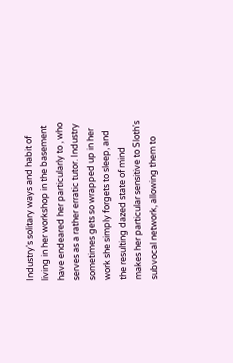Industry's solitary ways and habit of living in her workshop in the basement have endeared her particularly to , who serves as a rather erratic tutor. Industry sometimes gets so wrapped up in her work she simply forgets to sleep, and the resulting dazed state of mind makes her particular sensitive to Sloth's subvocal network, allowing them to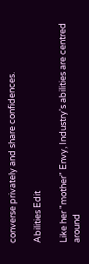converse privately and share confidences.

Abilities Edit

Like her "mother" Envy, Industry's abilities are centred around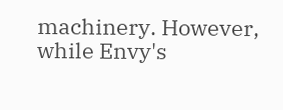machinery. However, while Envy's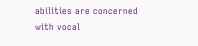abilities are concerned with vocal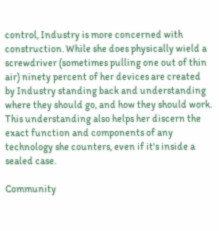control, Industry is more concerned with construction. While she does physically wield a screwdriver (sometimes pulling one out of thin air) ninety percent of her devices are created by Industry standing back and understanding where they should go, and how they should work. This understanding also helps her discern the exact function and components of any technology she counters, even if it's inside a sealed case.

Community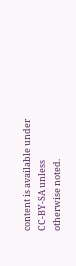content is available under CC-BY-SA unless otherwise noted.